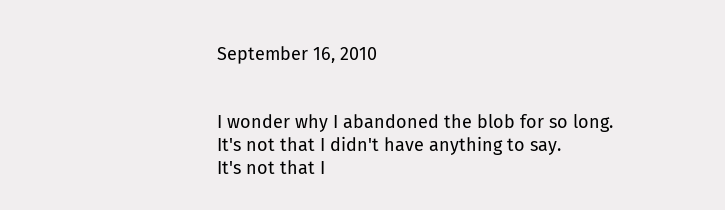September 16, 2010


I wonder why I abandoned the blob for so long.
It's not that I didn't have anything to say.
It's not that I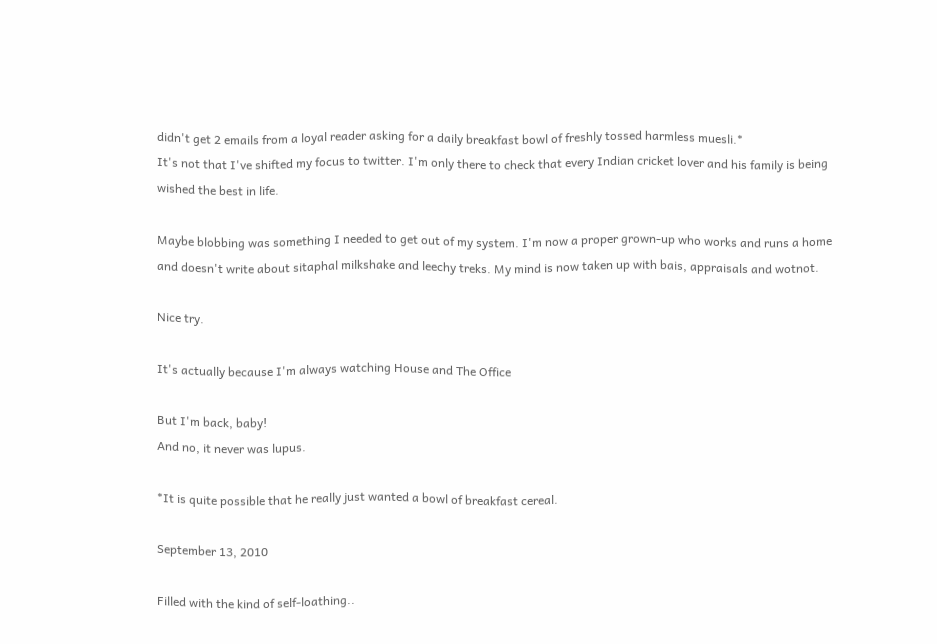didn't get 2 emails from a loyal reader asking for a daily breakfast bowl of freshly tossed harmless muesli.*
It's not that I've shifted my focus to twitter. I'm only there to check that every Indian cricket lover and his family is being wished the best in life.

Maybe blobbing was something I needed to get out of my system. I'm now a proper grown-up who works and runs a home and doesn't write about sitaphal milkshake and leechy treks. My mind is now taken up with bais, appraisals and wotnot.

Nice try.

It's actually because I'm always watching House and The Office

But I'm back, baby!
And no, it never was lupus.

*It is quite possible that he really just wanted a bowl of breakfast cereal.

September 13, 2010

Filled with the kind of self-loathing..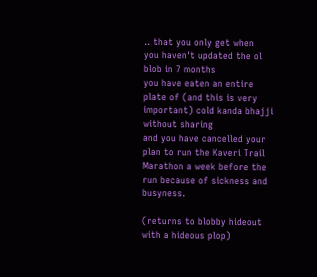.. that you only get when
you haven't updated the ol blob in 7 months
you have eaten an entire plate of (and this is very important) cold kanda bhajji without sharing
and you have cancelled your plan to run the Kaveri Trail Marathon a week before the run because of sickness and busyness.

(returns to blobby hideout with a hideous plop)